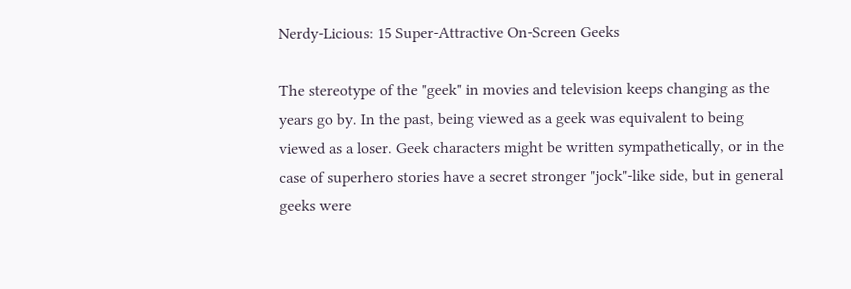Nerdy-Licious: 15 Super-Attractive On-Screen Geeks

The stereotype of the "geek" in movies and television keeps changing as the years go by. In the past, being viewed as a geek was equivalent to being viewed as a loser. Geek characters might be written sympathetically, or in the case of superhero stories have a secret stronger "jock"-like side, but in general geeks were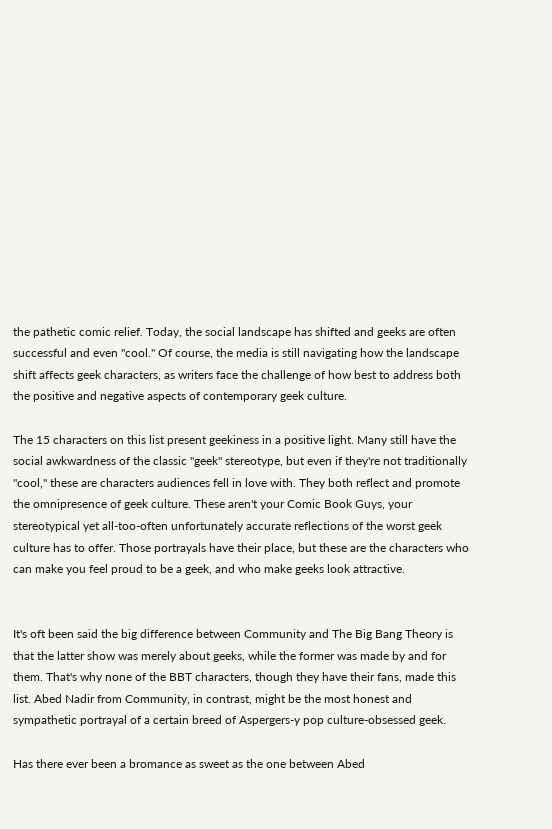the pathetic comic relief. Today, the social landscape has shifted and geeks are often successful and even "cool." Of course, the media is still navigating how the landscape shift affects geek characters, as writers face the challenge of how best to address both the positive and negative aspects of contemporary geek culture.

The 15 characters on this list present geekiness in a positive light. Many still have the social awkwardness of the classic "geek" stereotype, but even if they're not traditionally "cool," these are characters audiences fell in love with. They both reflect and promote the omnipresence of geek culture. These aren't your Comic Book Guys, your stereotypical yet all-too-often unfortunately accurate reflections of the worst geek culture has to offer. Those portrayals have their place, but these are the characters who can make you feel proud to be a geek, and who make geeks look attractive.


It's oft been said the big difference between Community and The Big Bang Theory is that the latter show was merely about geeks, while the former was made by and for them. That's why none of the BBT characters, though they have their fans, made this list. Abed Nadir from Community, in contrast, might be the most honest and sympathetic portrayal of a certain breed of Aspergers-y pop culture-obsessed geek.

Has there ever been a bromance as sweet as the one between Abed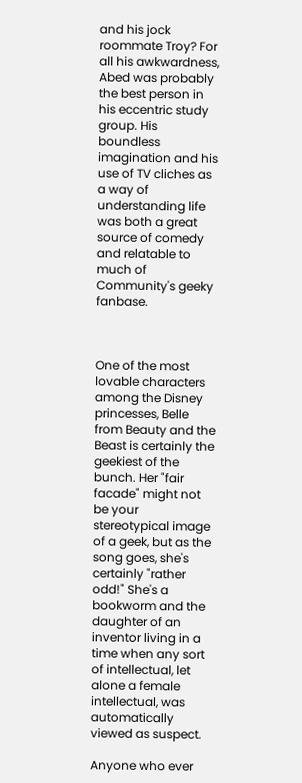and his jock roommate Troy? For all his awkwardness, Abed was probably the best person in his eccentric study group. His boundless imagination and his use of TV cliches as a way of understanding life was both a great source of comedy and relatable to much of Community's geeky fanbase.



One of the most lovable characters among the Disney princesses, Belle from Beauty and the Beast is certainly the geekiest of the bunch. Her "fair facade" might not be your stereotypical image of a geek, but as the song goes, she's certainly "rather odd!" She's a bookworm and the daughter of an inventor living in a time when any sort of intellectual, let alone a female intellectual, was automatically viewed as suspect.

Anyone who ever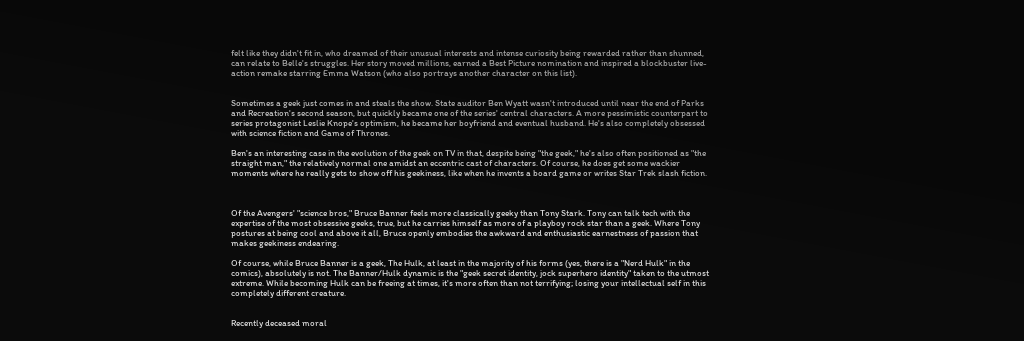felt like they didn't fit in, who dreamed of their unusual interests and intense curiosity being rewarded rather than shunned, can relate to Belle's struggles. Her story moved millions, earned a Best Picture nomination and inspired a blockbuster live-action remake starring Emma Watson (who also portrays another character on this list).


Sometimes a geek just comes in and steals the show. State auditor Ben Wyatt wasn't introduced until near the end of Parks and Recreation's second season, but quickly became one of the series' central characters. A more pessimistic counterpart to series protagonist Leslie Knope's optimism, he became her boyfriend and eventual husband. He's also completely obsessed with science fiction and Game of Thrones.

Ben's an interesting case in the evolution of the geek on TV in that, despite being "the geek," he's also often positioned as "the straight man," the relatively normal one amidst an eccentric cast of characters. Of course, he does get some wackier moments where he really gets to show off his geekiness, like when he invents a board game or writes Star Trek slash fiction.



Of the Avengers' "science bros," Bruce Banner feels more classically geeky than Tony Stark. Tony can talk tech with the expertise of the most obsessive geeks, true, but he carries himself as more of a playboy rock star than a geek. Where Tony postures at being cool and above it all, Bruce openly embodies the awkward and enthusiastic earnestness of passion that makes geekiness endearing.

Of course, while Bruce Banner is a geek, The Hulk, at least in the majority of his forms (yes, there is a "Nerd Hulk" in the comics), absolutely is not. The Banner/Hulk dynamic is the "geek secret identity, jock superhero identity" taken to the utmost extreme. While becoming Hulk can be freeing at times, it's more often than not terrifying; losing your intellectual self in this completely different creature.


Recently deceased moral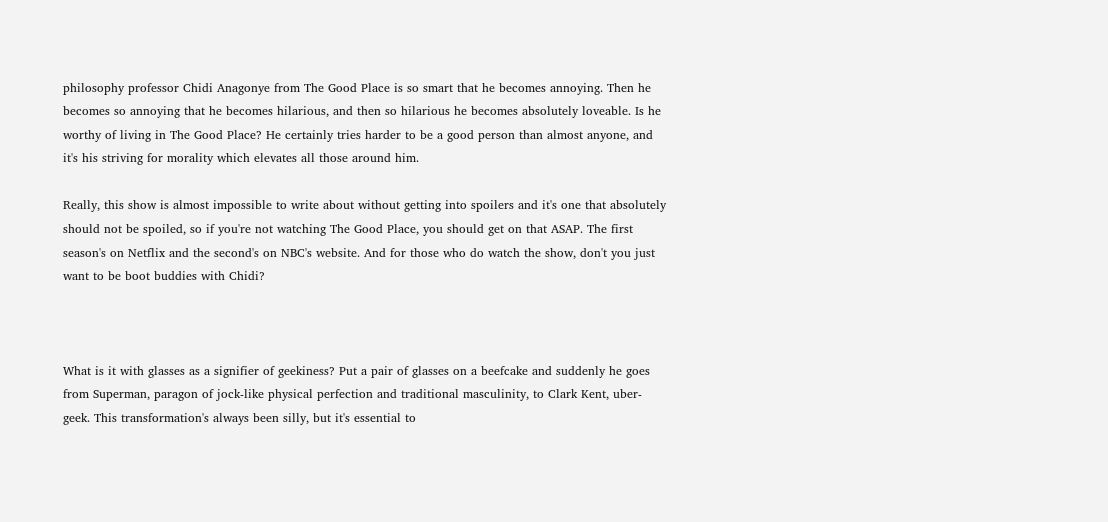philosophy professor Chidi Anagonye from The Good Place is so smart that he becomes annoying. Then he becomes so annoying that he becomes hilarious, and then so hilarious he becomes absolutely loveable. Is he worthy of living in The Good Place? He certainly tries harder to be a good person than almost anyone, and it's his striving for morality which elevates all those around him.

Really, this show is almost impossible to write about without getting into spoilers and it's one that absolutely should not be spoiled, so if you're not watching The Good Place, you should get on that ASAP. The first season's on Netflix and the second's on NBC's website. And for those who do watch the show, don't you just want to be boot buddies with Chidi?



What is it with glasses as a signifier of geekiness? Put a pair of glasses on a beefcake and suddenly he goes from Superman, paragon of jock-like physical perfection and traditional masculinity, to Clark Kent, uber-geek. This transformation's always been silly, but it's essential to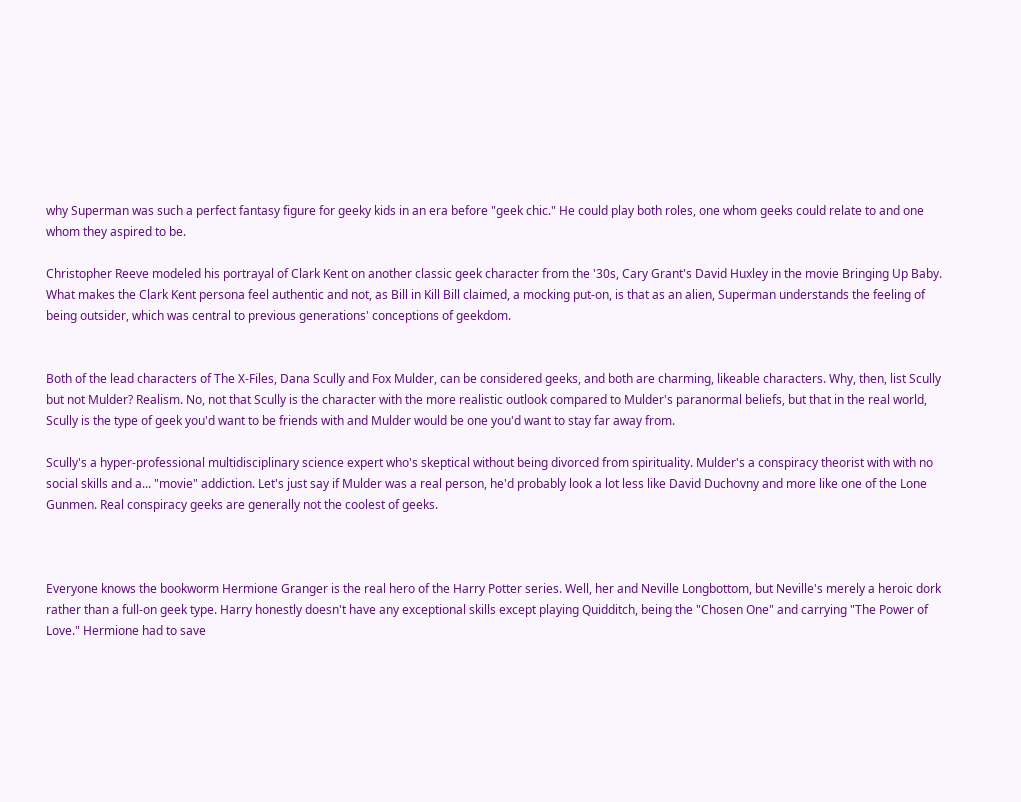why Superman was such a perfect fantasy figure for geeky kids in an era before "geek chic." He could play both roles, one whom geeks could relate to and one whom they aspired to be.

Christopher Reeve modeled his portrayal of Clark Kent on another classic geek character from the '30s, Cary Grant's David Huxley in the movie Bringing Up Baby. What makes the Clark Kent persona feel authentic and not, as Bill in Kill Bill claimed, a mocking put-on, is that as an alien, Superman understands the feeling of being outsider, which was central to previous generations' conceptions of geekdom.


Both of the lead characters of The X-Files, Dana Scully and Fox Mulder, can be considered geeks, and both are charming, likeable characters. Why, then, list Scully but not Mulder? Realism. No, not that Scully is the character with the more realistic outlook compared to Mulder's paranormal beliefs, but that in the real world, Scully is the type of geek you'd want to be friends with and Mulder would be one you'd want to stay far away from.

Scully's a hyper-professional multidisciplinary science expert who's skeptical without being divorced from spirituality. Mulder's a conspiracy theorist with with no social skills and a... "movie" addiction. Let's just say if Mulder was a real person, he'd probably look a lot less like David Duchovny and more like one of the Lone Gunmen. Real conspiracy geeks are generally not the coolest of geeks.



Everyone knows the bookworm Hermione Granger is the real hero of the Harry Potter series. Well, her and Neville Longbottom, but Neville's merely a heroic dork rather than a full-on geek type. Harry honestly doesn't have any exceptional skills except playing Quidditch, being the "Chosen One" and carrying "The Power of Love." Hermione had to save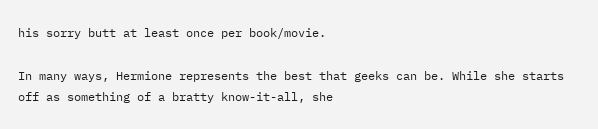his sorry butt at least once per book/movie.

In many ways, Hermione represents the best that geeks can be. While she starts off as something of a bratty know-it-all, she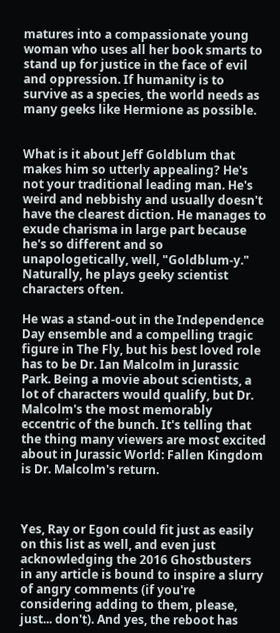matures into a compassionate young woman who uses all her book smarts to stand up for justice in the face of evil and oppression. If humanity is to survive as a species, the world needs as many geeks like Hermione as possible.


What is it about Jeff Goldblum that makes him so utterly appealing? He's not your traditional leading man. He's weird and nebbishy and usually doesn't have the clearest diction. He manages to exude charisma in large part because he's so different and so unapologetically, well, "Goldblum-y." Naturally, he plays geeky scientist characters often.

He was a stand-out in the Independence Day ensemble and a compelling tragic figure in The Fly, but his best loved role has to be Dr. Ian Malcolm in Jurassic Park. Being a movie about scientists, a lot of characters would qualify, but Dr. Malcolm's the most memorably eccentric of the bunch. It's telling that the thing many viewers are most excited about in Jurassic World: Fallen Kingdom is Dr. Malcolm's return.



Yes, Ray or Egon could fit just as easily on this list as well, and even just acknowledging the 2016 Ghostbusters in any article is bound to inspire a slurry of angry comments (if you're considering adding to them, please, just... don't). And yes, the reboot has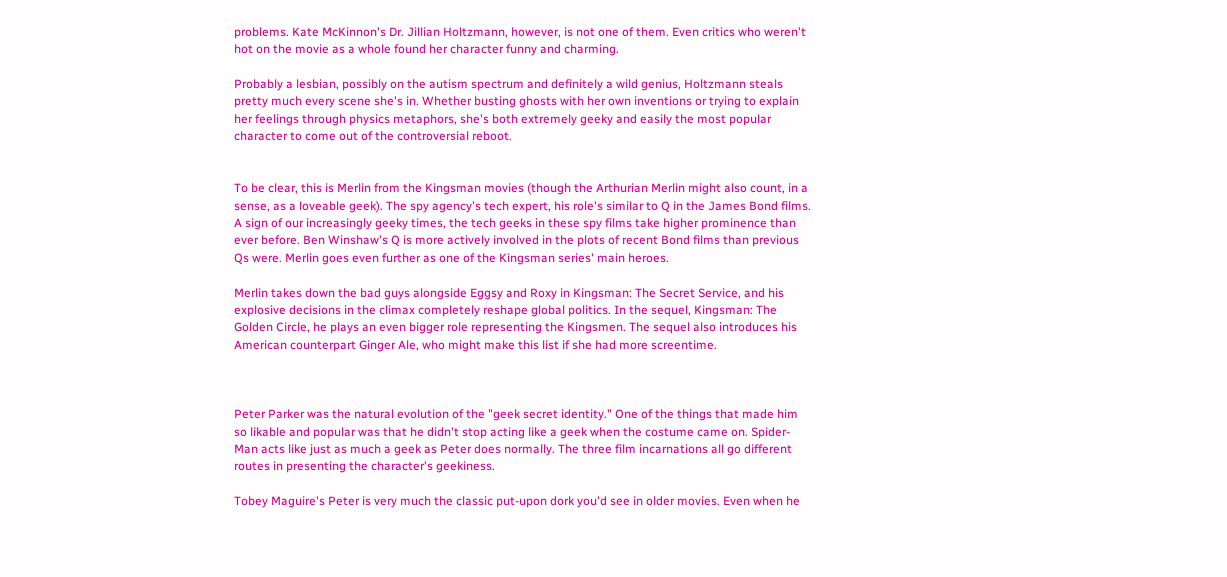problems. Kate McKinnon's Dr. Jillian Holtzmann, however, is not one of them. Even critics who weren't hot on the movie as a whole found her character funny and charming.

Probably a lesbian, possibly on the autism spectrum and definitely a wild genius, Holtzmann steals pretty much every scene she's in. Whether busting ghosts with her own inventions or trying to explain her feelings through physics metaphors, she's both extremely geeky and easily the most popular character to come out of the controversial reboot.


To be clear, this is Merlin from the Kingsman movies (though the Arthurian Merlin might also count, in a sense, as a loveable geek). The spy agency's tech expert, his role's similar to Q in the James Bond films. A sign of our increasingly geeky times, the tech geeks in these spy films take higher prominence than ever before. Ben Winshaw's Q is more actively involved in the plots of recent Bond films than previous Qs were. Merlin goes even further as one of the Kingsman series' main heroes.

Merlin takes down the bad guys alongside Eggsy and Roxy in Kingsman: The Secret Service, and his explosive decisions in the climax completely reshape global politics. In the sequel, Kingsman: The Golden Circle, he plays an even bigger role representing the Kingsmen. The sequel also introduces his American counterpart Ginger Ale, who might make this list if she had more screentime.



Peter Parker was the natural evolution of the "geek secret identity." One of the things that made him so likable and popular was that he didn't stop acting like a geek when the costume came on. Spider-Man acts like just as much a geek as Peter does normally. The three film incarnations all go different routes in presenting the character's geekiness.

Tobey Maguire's Peter is very much the classic put-upon dork you'd see in older movies. Even when he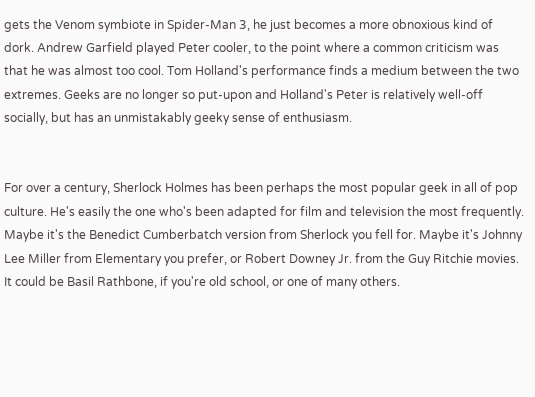gets the Venom symbiote in Spider-Man 3, he just becomes a more obnoxious kind of dork. Andrew Garfield played Peter cooler, to the point where a common criticism was that he was almost too cool. Tom Holland's performance finds a medium between the two extremes. Geeks are no longer so put-upon and Holland's Peter is relatively well-off socially, but has an unmistakably geeky sense of enthusiasm.


For over a century, Sherlock Holmes has been perhaps the most popular geek in all of pop culture. He's easily the one who's been adapted for film and television the most frequently. Maybe it's the Benedict Cumberbatch version from Sherlock you fell for. Maybe it's Johnny Lee Miller from Elementary you prefer, or Robert Downey Jr. from the Guy Ritchie movies. It could be Basil Rathbone, if you're old school, or one of many others.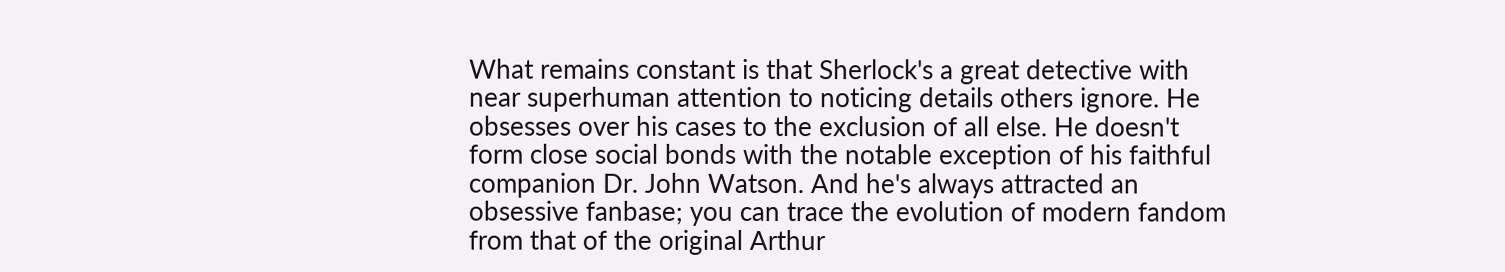What remains constant is that Sherlock's a great detective with near superhuman attention to noticing details others ignore. He obsesses over his cases to the exclusion of all else. He doesn't form close social bonds with the notable exception of his faithful companion Dr. John Watson. And he's always attracted an obsessive fanbase; you can trace the evolution of modern fandom from that of the original Arthur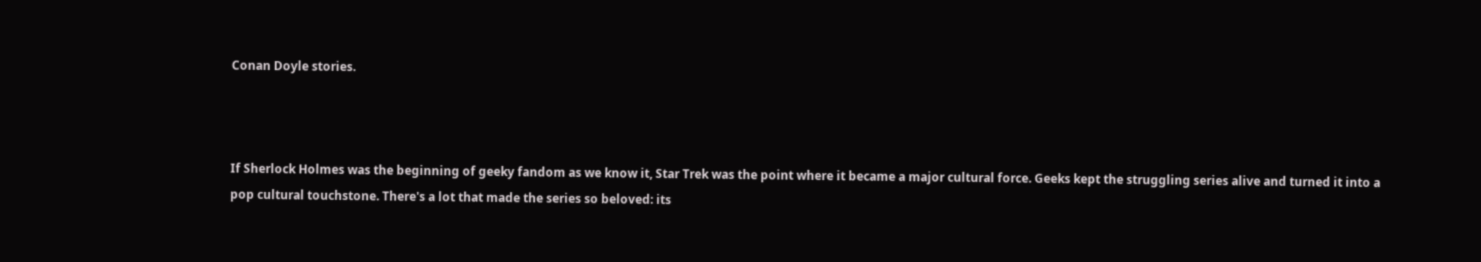Conan Doyle stories.



If Sherlock Holmes was the beginning of geeky fandom as we know it, Star Trek was the point where it became a major cultural force. Geeks kept the struggling series alive and turned it into a pop cultural touchstone. There's a lot that made the series so beloved: its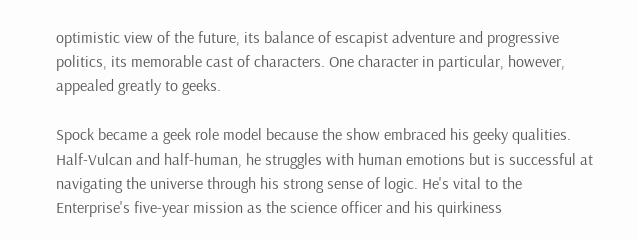optimistic view of the future, its balance of escapist adventure and progressive politics, its memorable cast of characters. One character in particular, however, appealed greatly to geeks.

Spock became a geek role model because the show embraced his geeky qualities. Half-Vulcan and half-human, he struggles with human emotions but is successful at navigating the universe through his strong sense of logic. He's vital to the Enterprise's five-year mission as the science officer and his quirkiness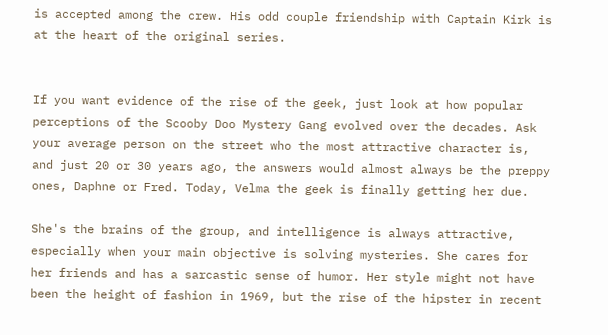is accepted among the crew. His odd couple friendship with Captain Kirk is at the heart of the original series.


If you want evidence of the rise of the geek, just look at how popular perceptions of the Scooby Doo Mystery Gang evolved over the decades. Ask your average person on the street who the most attractive character is, and just 20 or 30 years ago, the answers would almost always be the preppy ones, Daphne or Fred. Today, Velma the geek is finally getting her due.

She's the brains of the group, and intelligence is always attractive, especially when your main objective is solving mysteries. She cares for her friends and has a sarcastic sense of humor. Her style might not have been the height of fashion in 1969, but the rise of the hipster in recent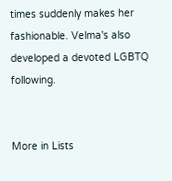times suddenly makes her fashionable. Velma's also developed a devoted LGBTQ following.


More in Lists